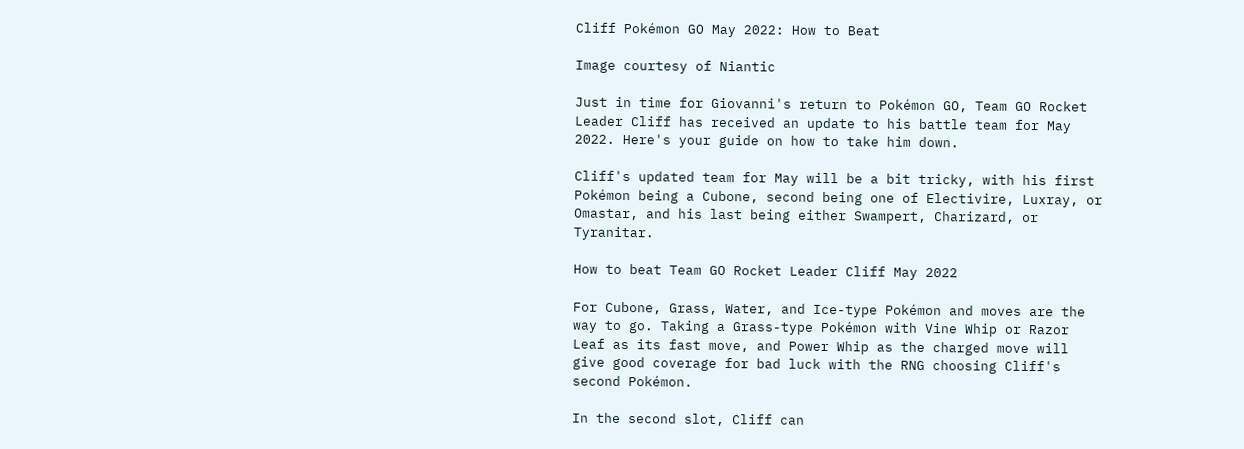Cliff Pokémon GO May 2022: How to Beat

Image courtesy of Niantic

Just in time for Giovanni's return to Pokémon GO, Team GO Rocket Leader Cliff has received an update to his battle team for May 2022. Here's your guide on how to take him down.

Cliff's updated team for May will be a bit tricky, with his first Pokémon being a Cubone, second being one of Electivire, Luxray, or Omastar, and his last being either Swampert, Charizard, or Tyranitar.

How to beat Team GO Rocket Leader Cliff May 2022

For Cubone, Grass, Water, and Ice-type Pokémon and moves are the way to go. Taking a Grass-type Pokémon with Vine Whip or Razor Leaf as its fast move, and Power Whip as the charged move will give good coverage for bad luck with the RNG choosing Cliff's second Pokémon.

In the second slot, Cliff can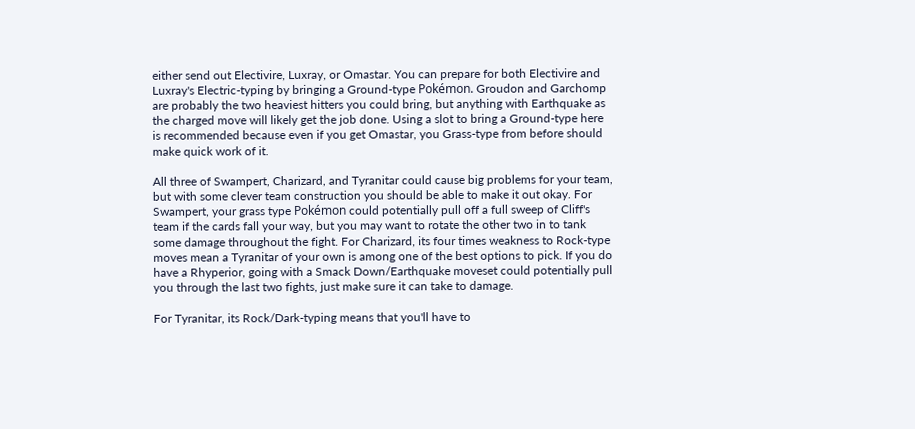either send out Electivire, Luxray, or Omastar. You can prepare for both Electivire and Luxray's Electric-typing by bringing a Ground-type Pokémon. Groudon and Garchomp are probably the two heaviest hitters you could bring, but anything with Earthquake as the charged move will likely get the job done. Using a slot to bring a Ground-type here is recommended because even if you get Omastar, you Grass-type from before should make quick work of it.

All three of Swampert, Charizard, and Tyranitar could cause big problems for your team, but with some clever team construction you should be able to make it out okay. For Swampert, your grass type Pokémon could potentially pull off a full sweep of Cliff's team if the cards fall your way, but you may want to rotate the other two in to tank some damage throughout the fight. For Charizard, its four times weakness to Rock-type moves mean a Tyranitar of your own is among one of the best options to pick. If you do have a Rhyperior, going with a Smack Down/Earthquake moveset could potentially pull you through the last two fights, just make sure it can take to damage.

For Tyranitar, its Rock/Dark-typing means that you'll have to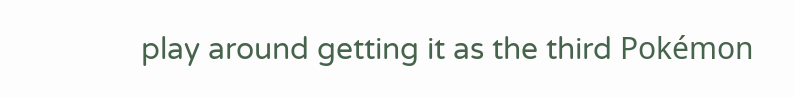play around getting it as the third Pokémon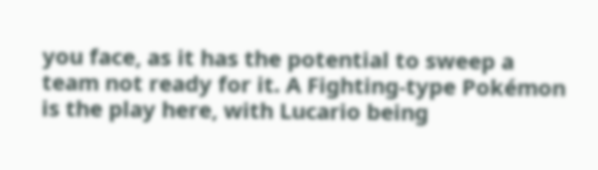you face, as it has the potential to sweep a team not ready for it. A Fighting-type Pokémon is the play here, with Lucario being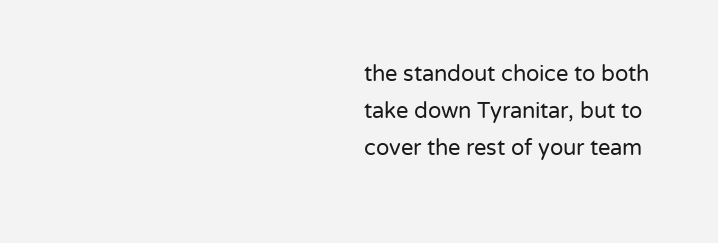the standout choice to both take down Tyranitar, but to cover the rest of your team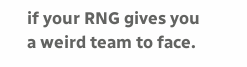if your RNG gives you a weird team to face.